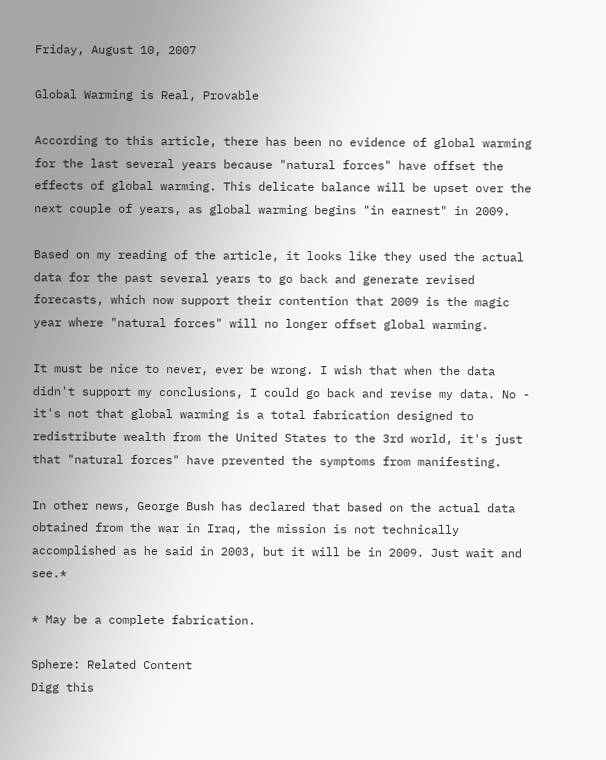Friday, August 10, 2007

Global Warming is Real, Provable

According to this article, there has been no evidence of global warming for the last several years because "natural forces" have offset the effects of global warming. This delicate balance will be upset over the next couple of years, as global warming begins "in earnest" in 2009.

Based on my reading of the article, it looks like they used the actual data for the past several years to go back and generate revised forecasts, which now support their contention that 2009 is the magic year where "natural forces" will no longer offset global warming.

It must be nice to never, ever be wrong. I wish that when the data didn't support my conclusions, I could go back and revise my data. No - it's not that global warming is a total fabrication designed to redistribute wealth from the United States to the 3rd world, it's just that "natural forces" have prevented the symptoms from manifesting.

In other news, George Bush has declared that based on the actual data obtained from the war in Iraq, the mission is not technically accomplished as he said in 2003, but it will be in 2009. Just wait and see.*

* May be a complete fabrication.

Sphere: Related Content
Digg this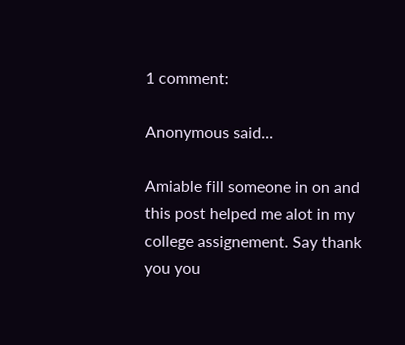1 comment:

Anonymous said...

Amiable fill someone in on and this post helped me alot in my college assignement. Say thank you you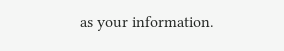as your information.